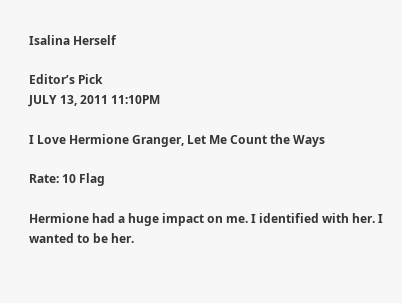Isalina Herself

Editor’s Pick
JULY 13, 2011 11:10PM

I Love Hermione Granger, Let Me Count the Ways

Rate: 10 Flag

Hermione had a huge impact on me. I identified with her. I wanted to be her.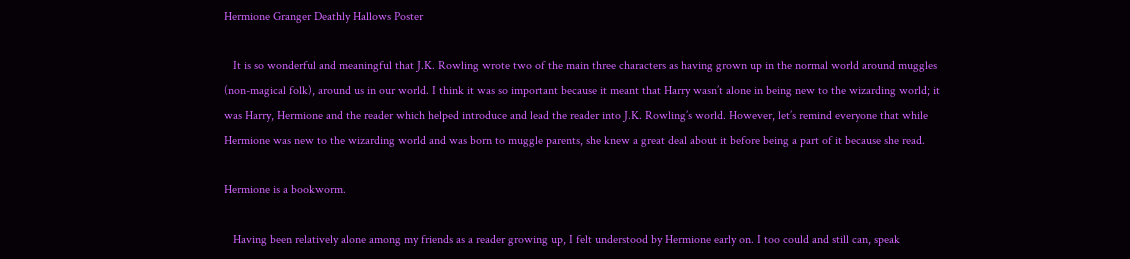Hermione Granger Deathly Hallows Poster

   It is so wonderful and meaningful that J.K. Rowling wrote two of the main three characters as having grown up in the normal world around muggles (non-magical folk), around us in our world. I think it was so important because it meant that Harry wasn’t alone in being new to the wizarding world; it was Harry, Hermione and the reader which helped introduce and lead the reader into J.K. Rowling’s world. However, let’s remind everyone that while Hermione was new to the wizarding world and was born to muggle parents, she knew a great deal about it before being a part of it because she read.

Hermione is a bookworm.

   Having been relatively alone among my friends as a reader growing up, I felt understood by Hermione early on. I too could and still can, speak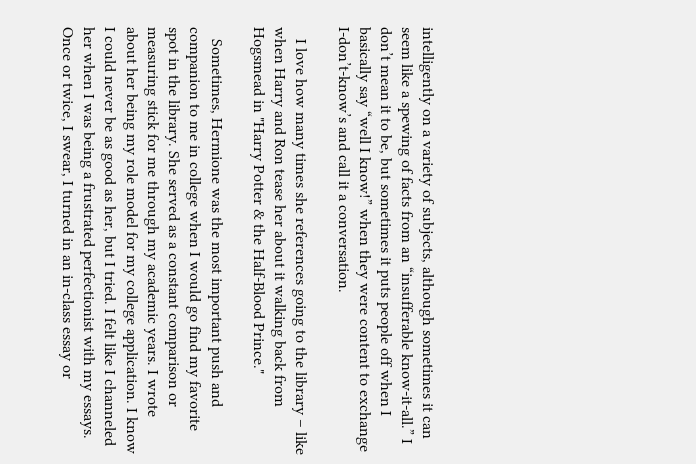intelligently on a variety of subjects, although sometimes it can seem like a spewing of facts from an “insufferable know-it-all.” I don’t mean it to be, but sometimes it puts people off when I basically say “well I know!” when they were content to exchange I-don’t-know’s and call it a conversation.

   I love how many times she references going to the library – like when Harry and Ron tease her about it walking back from Hogsmead in "Harry Potter & the Half-Blood Prince."

   Sometimes, Hermione was the most important push and companion to me in college when I would go find my favorite spot in the library. She served as a constant comparison or measuring stick for me through my academic years. I wrote about her being my role model for my college application. I know I could never be as good as her, but I tried. I felt like I channeled her when I was being a frustrated perfectionist with my essays. Once or twice, I swear, I turned in an in-class essay or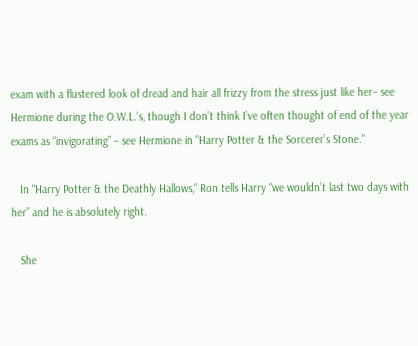exam with a flustered look of dread and hair all frizzy from the stress just like her– see Hermione during the O.W.L.’s, though I don’t think I’ve often thought of end of the year exams as “invigorating” – see Hermione in "Harry Potter & the Sorcerer’s Stone."

   In "Harry Potter & the Deathly Hallows," Ron tells Harry “we wouldn’t last two days with her” and he is absolutely right.

   She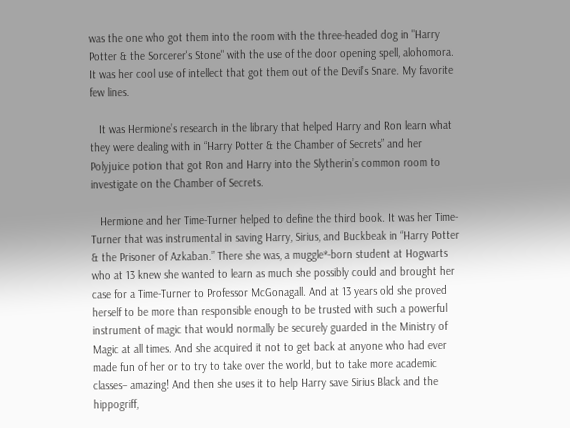was the one who got them into the room with the three-headed dog in "Harry Potter & the Sorcerer's Stone" with the use of the door opening spell, alohomora. It was her cool use of intellect that got them out of the Devil’s Snare. My favorite few lines.

   It was Hermione’s research in the library that helped Harry and Ron learn what they were dealing with in “Harry Potter & the Chamber of Secrets” and her Polyjuice potion that got Ron and Harry into the Slytherin’s common room to investigate on the Chamber of Secrets.

   Hermione and her Time-Turner helped to define the third book. It was her Time-Turner that was instrumental in saving Harry, Sirius, and Buckbeak in “Harry Potter & the Prisoner of Azkaban.” There she was, a muggle*-born student at Hogwarts who at 13 knew she wanted to learn as much she possibly could and brought her case for a Time-Turner to Professor McGonagall. And at 13 years old she proved herself to be more than responsible enough to be trusted with such a powerful instrument of magic that would normally be securely guarded in the Ministry of Magic at all times. And she acquired it not to get back at anyone who had ever made fun of her or to try to take over the world, but to take more academic classes– amazing! And then she uses it to help Harry save Sirius Black and the hippogriff,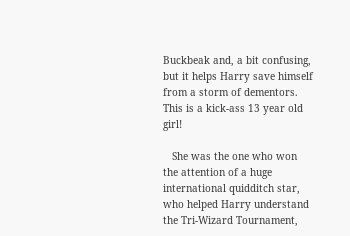Buckbeak and, a bit confusing, but it helps Harry save himself from a storm of dementors. This is a kick-ass 13 year old girl!

   She was the one who won the attention of a huge international quidditch star, who helped Harry understand the Tri-Wizard Tournament,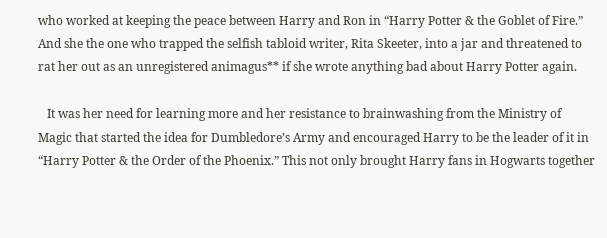who worked at keeping the peace between Harry and Ron in “Harry Potter & the Goblet of Fire.” And she the one who trapped the selfish tabloid writer, Rita Skeeter, into a jar and threatened to rat her out as an unregistered animagus** if she wrote anything bad about Harry Potter again.

   It was her need for learning more and her resistance to brainwashing from the Ministry of Magic that started the idea for Dumbledore’s Army and encouraged Harry to be the leader of it in “Harry Potter & the Order of the Phoenix.” This not only brought Harry fans in Hogwarts together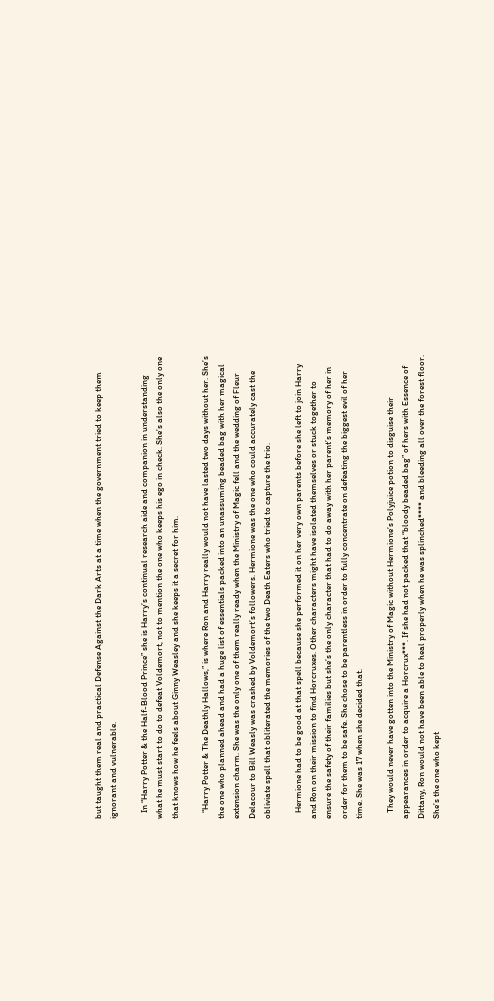but taught them real and practical Defense Against the Dark Arts at a time when the government tried to keep them ignorant and vulnerable.

   In “Harry Potter & the Half-Blood Prince” she is Harry’s continual research aide and companion in understanding what he must start to do to defeat Voldemort, not to mention the one who keeps his ego in check. She’s also the only one that knows how he feels about Ginny Weasley and she keeps it a secret for him.

   “Harry Potter & The Deathly Hallows,” is where Ron and Harry really would not have lasted two days without her. She’s the one who planned ahead and had a huge list of essentials packed into an unassuming beaded bag with her magical extension charm. She was the only one of them really ready when the Ministry of Magic fell and the wedding of Fleur Delacour to Bill Weasly was crashed by Voldemort’s followers. Hermione was the one who could accurately cast the obliviate spell that obliterated the memories of the two Death Eaters who tried to capture the trio.

   Hermione had to be good at that spell because she performed it on her very own parents before she left to join Harry and Ron on their mission to find Horcruxes. Other characters might have isolated themselves or stuck together to ensure the safety of their families but she’s the only character that had to do away with her parent’s memory of her in order for them to be safe. She chose to be parentless in order to fully concentrate on defeating the biggest evil of her time. She was 17 when she decided that.

   They would never have gotten into the Ministry of Magic without Hermione’s Polyjuice potion to disguise their appearances in order to acquire a Horcrux***. If she had not packed that “bloody beaded bag” of hers with Essence of Dittany, Ron would not have been able to heal properly when he was splinched**** and bleeding all over the forest floor. She’s the one who kept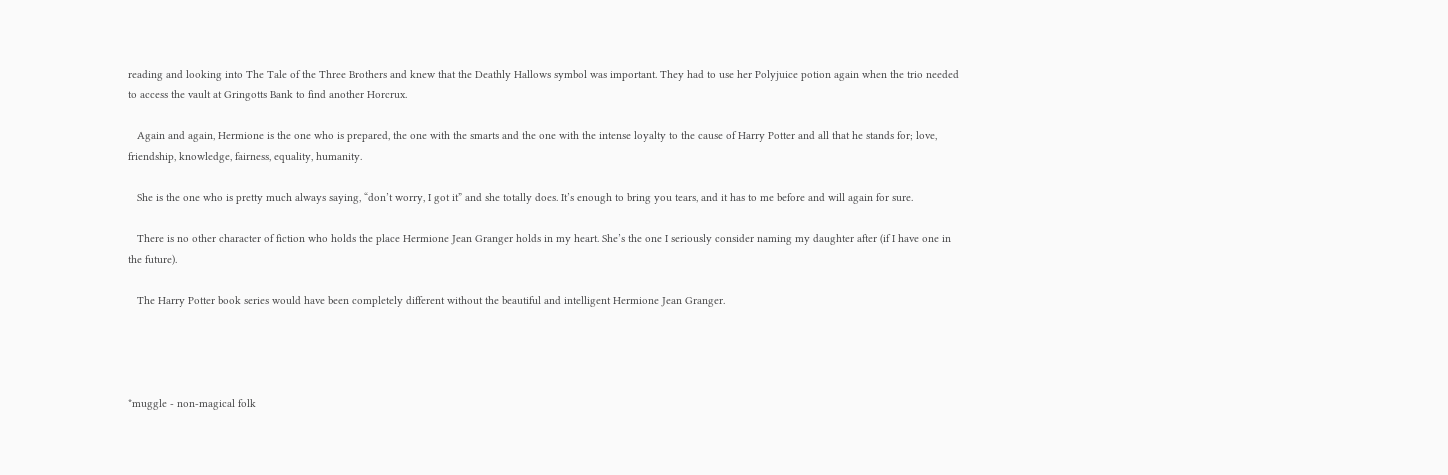reading and looking into The Tale of the Three Brothers and knew that the Deathly Hallows symbol was important. They had to use her Polyjuice potion again when the trio needed to access the vault at Gringotts Bank to find another Horcrux.

   Again and again, Hermione is the one who is prepared, the one with the smarts and the one with the intense loyalty to the cause of Harry Potter and all that he stands for; love, friendship, knowledge, fairness, equality, humanity.

   She is the one who is pretty much always saying, “don’t worry, I got it” and she totally does. It’s enough to bring you tears, and it has to me before and will again for sure.

   There is no other character of fiction who holds the place Hermione Jean Granger holds in my heart. She’s the one I seriously consider naming my daughter after (if I have one in the future).

   The Harry Potter book series would have been completely different without the beautiful and intelligent Hermione Jean Granger.




*muggle - non-magical folk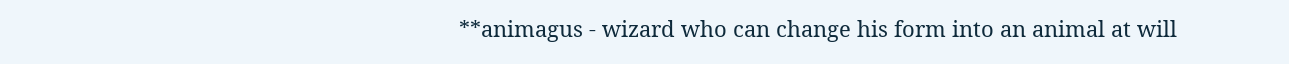**animagus - wizard who can change his form into an animal at will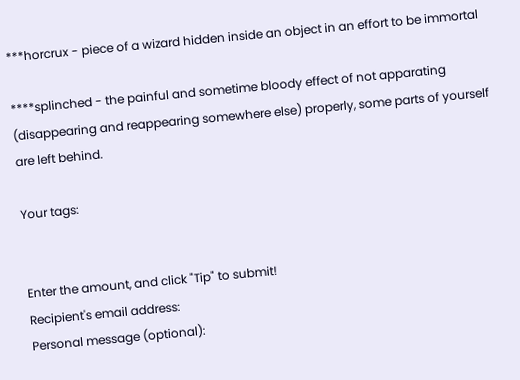***horcrux - piece of a wizard hidden inside an object in an effort to be immortal

****splinched - the painful and sometime bloody effect of not apparating (disappearing and reappearing somewhere else) properly, some parts of yourself are left behind.

Your tags:


Enter the amount, and click "Tip" to submit!
Recipient's email address:
Personal message (optional):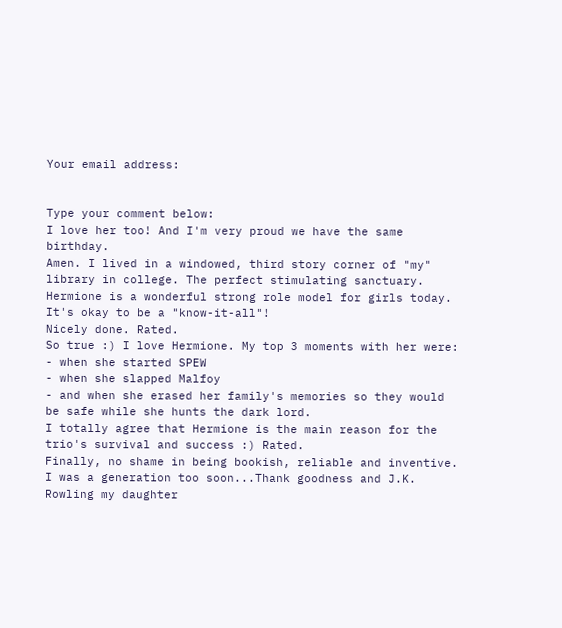Your email address:


Type your comment below:
I love her too! And I'm very proud we have the same birthday.
Amen. I lived in a windowed, third story corner of "my" library in college. The perfect stimulating sanctuary. Hermione is a wonderful strong role model for girls today. It's okay to be a "know-it-all"!
Nicely done. Rated.
So true :) I love Hermione. My top 3 moments with her were:
- when she started SPEW
- when she slapped Malfoy
- and when she erased her family's memories so they would be safe while she hunts the dark lord.
I totally agree that Hermione is the main reason for the trio's survival and success :) Rated.
Finally, no shame in being bookish, reliable and inventive. I was a generation too soon...Thank goodness and J.K. Rowling my daughter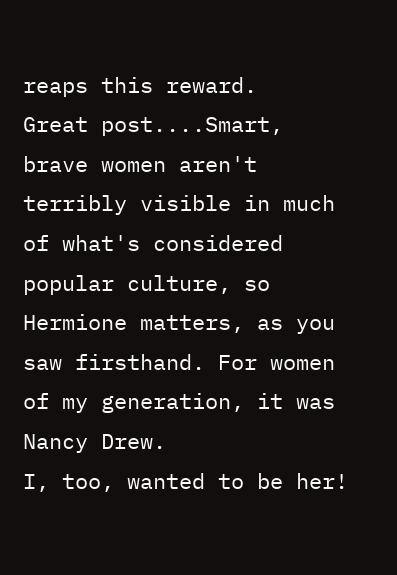reaps this reward.
Great post....Smart, brave women aren't terribly visible in much of what's considered popular culture, so Hermione matters, as you saw firsthand. For women of my generation, it was Nancy Drew.
I, too, wanted to be her!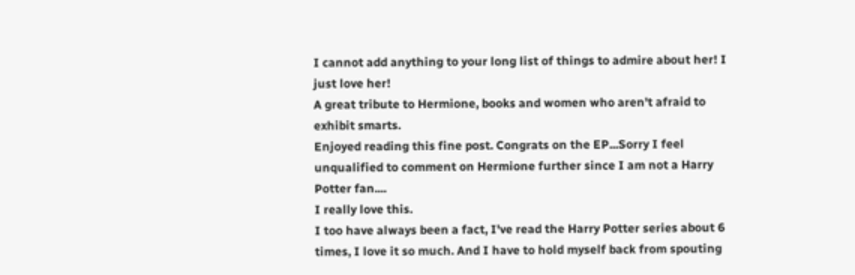I cannot add anything to your long list of things to admire about her! I just love her!
A great tribute to Hermione, books and women who aren't afraid to exhibit smarts.
Enjoyed reading this fine post. Congrats on the EP...Sorry I feel unqualified to comment on Hermione further since I am not a Harry Potter fan....
I really love this.
I too have always been a fact, I've read the Harry Potter series about 6 times, I love it so much. And I have to hold myself back from spouting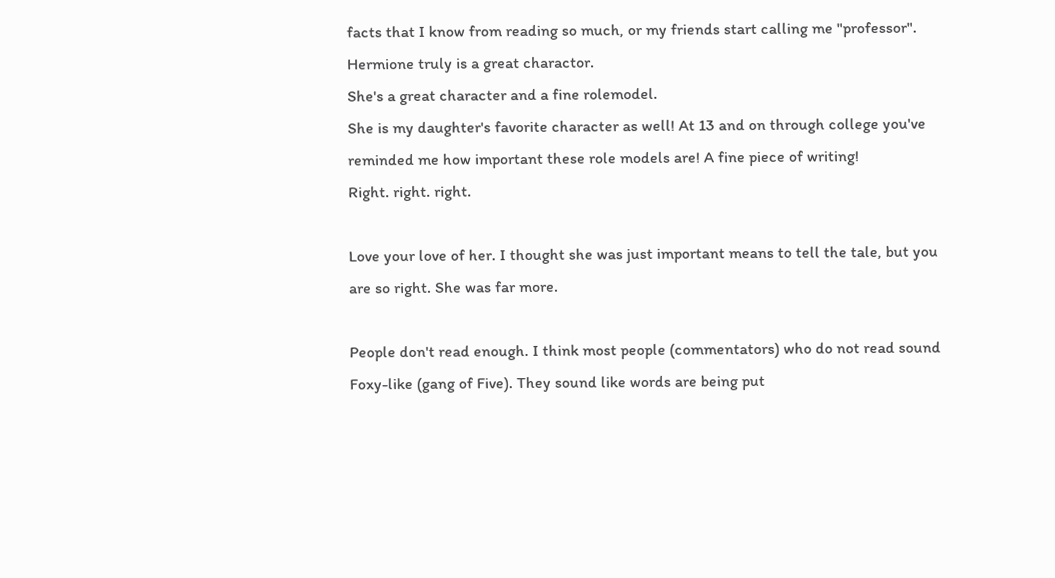facts that I know from reading so much, or my friends start calling me "professor". Hermione truly is a great charactor.
She's a great character and a fine rolemodel.
She is my daughter's favorite character as well! At 13 and on through college you've reminded me how important these role models are! A fine piece of writing!
Right. right. right.

Love your love of her. I thought she was just important means to tell the tale, but you are so right. She was far more.

People don't read enough. I think most people (commentators) who do not read sound Foxy-like (gang of Five). They sound like words are being put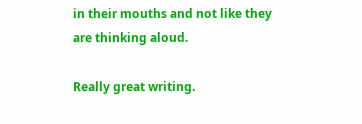in their mouths and not like they are thinking aloud.

Really great writing.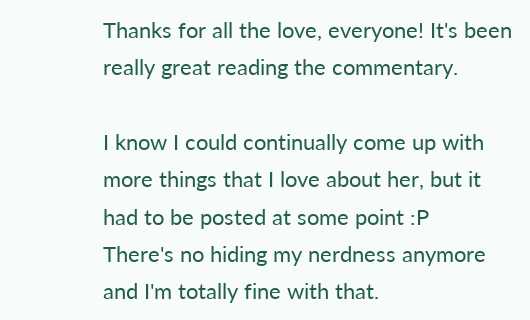Thanks for all the love, everyone! It's been really great reading the commentary.

I know I could continually come up with more things that I love about her, but it had to be posted at some point :P
There's no hiding my nerdness anymore and I'm totally fine with that.